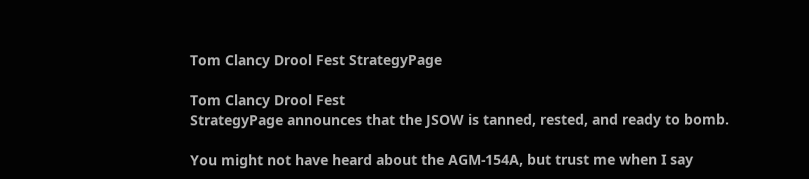Tom Clancy Drool Fest StrategyPage

Tom Clancy Drool Fest
StrategyPage announces that the JSOW is tanned, rested, and ready to bomb.

You might not have heard about the AGM-154A, but trust me when I say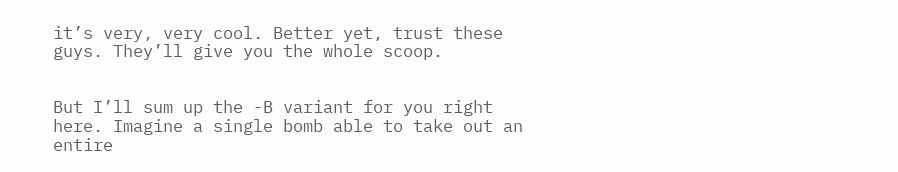it’s very, very cool. Better yet, trust these guys. They’ll give you the whole scoop.


But I’ll sum up the -B variant for you right here. Imagine a single bomb able to take out an entire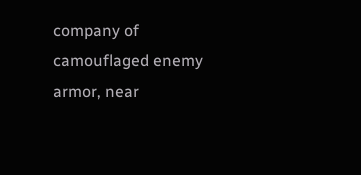company of camouflaged enemy armor, near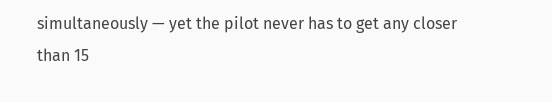simultaneously — yet the pilot never has to get any closer than 15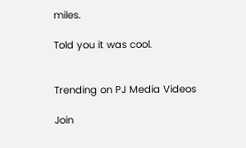miles.

Told you it was cool.


Trending on PJ Media Videos

Join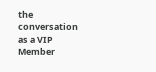the conversation as a VIP Member